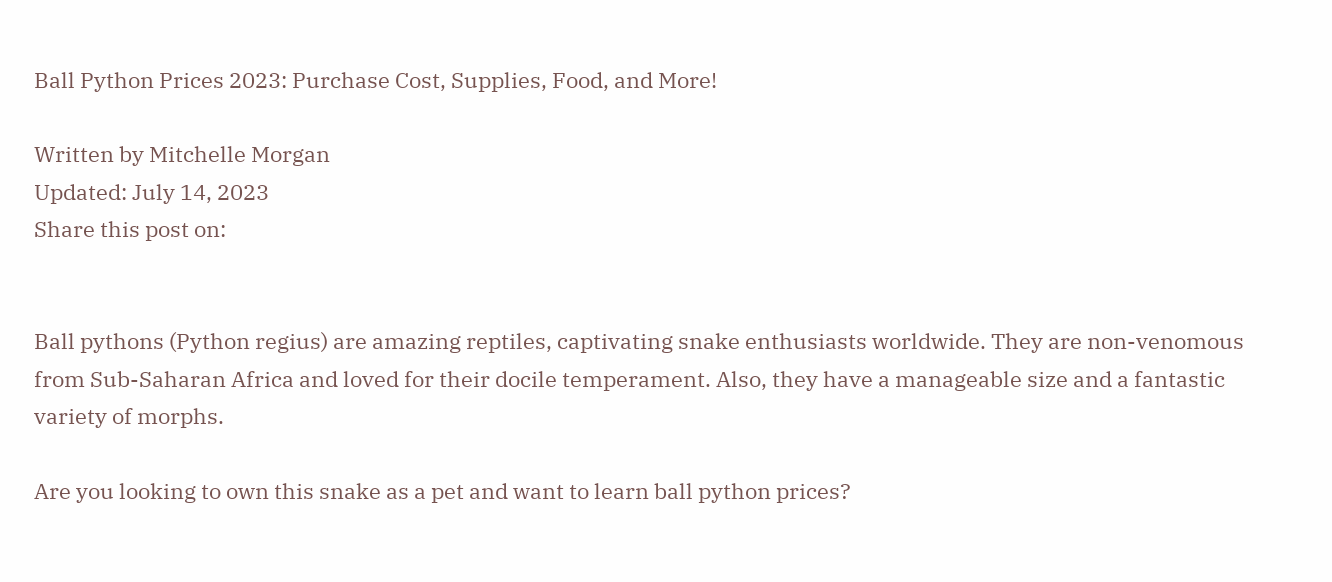Ball Python Prices 2023: Purchase Cost, Supplies, Food, and More!

Written by Mitchelle Morgan
Updated: July 14, 2023
Share this post on:


Ball pythons (Python regius) are amazing reptiles, captivating snake enthusiasts worldwide. They are non-venomous from Sub-Saharan Africa and loved for their docile temperament. Also, they have a manageable size and a fantastic variety of morphs.

Are you looking to own this snake as a pet and want to learn ball python prices?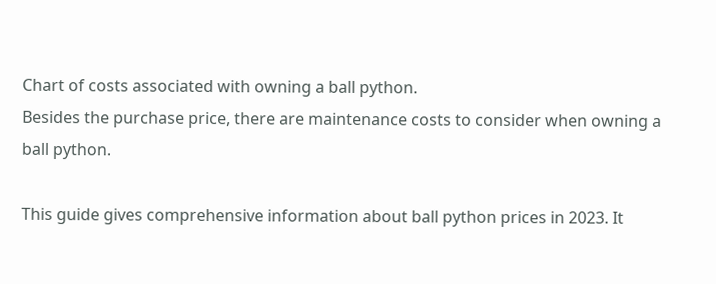Chart of costs associated with owning a ball python.
Besides the purchase price, there are maintenance costs to consider when owning a ball python.

This guide gives comprehensive information about ball python prices in 2023. It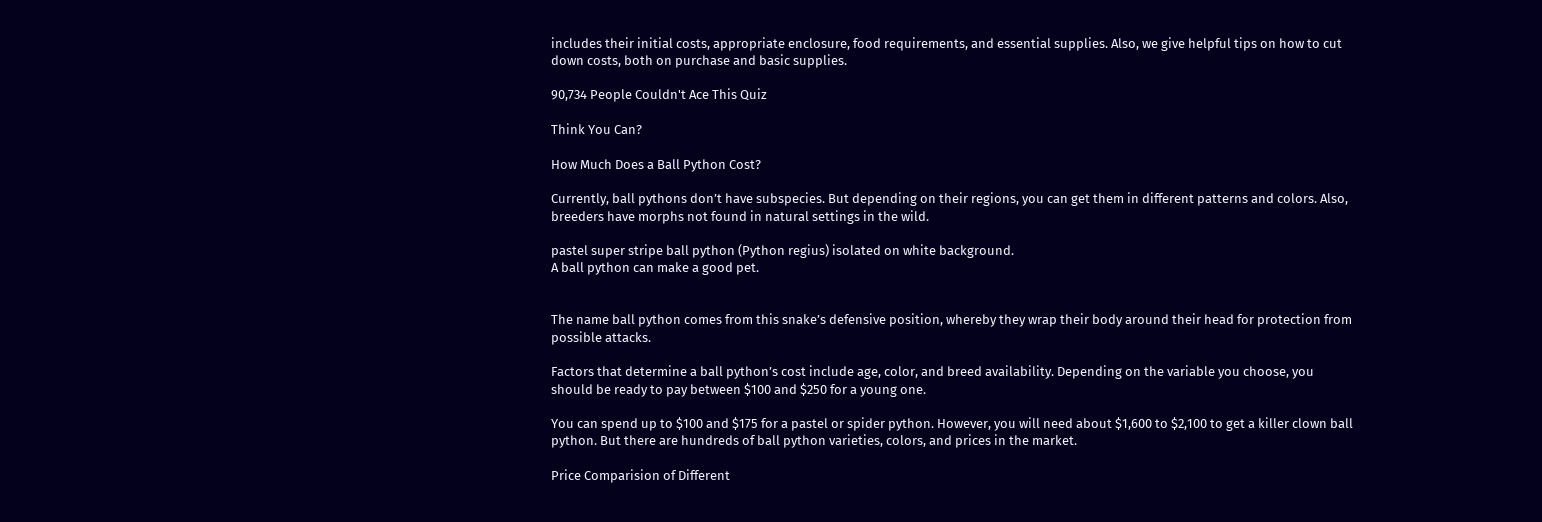includes their initial costs, appropriate enclosure, food requirements, and essential supplies. Also, we give helpful tips on how to cut down costs, both on purchase and basic supplies.

90,734 People Couldn't Ace This Quiz

Think You Can?

How Much Does a Ball Python Cost?

Currently, ball pythons don’t have subspecies. But depending on their regions, you can get them in different patterns and colors. Also, breeders have morphs not found in natural settings in the wild.

pastel super stripe ball python (Python regius) isolated on white background.
A ball python can make a good pet.


The name ball python comes from this snake’s defensive position, whereby they wrap their body around their head for protection from possible attacks.

Factors that determine a ball python’s cost include age, color, and breed availability. Depending on the variable you choose, you should be ready to pay between $100 and $250 for a young one.

You can spend up to $100 and $175 for a pastel or spider python. However, you will need about $1,600 to $2,100 to get a killer clown ball python. But there are hundreds of ball python varieties, colors, and prices in the market.

Price Comparision of Different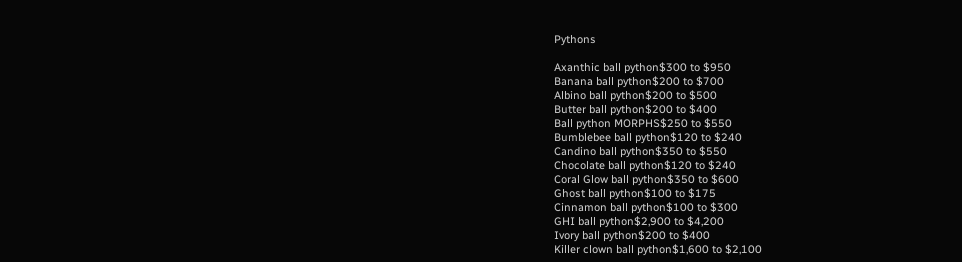Pythons

Axanthic ball python$300 to $950
Banana ball python$200 to $700
Albino ball python$200 to $500
Butter ball python$200 to $400
Ball python MORPHS$250 to $550
Bumblebee ball python$120 to $240
Candino ball python$350 to $550
Chocolate ball python$120 to $240
Coral Glow ball python$350 to $600
Ghost ball python$100 to $175
Cinnamon ball python$100 to $300
GHI ball python$2,900 to $4,200
Ivory ball python$200 to $400
Killer clown ball python$1,600 to $2,100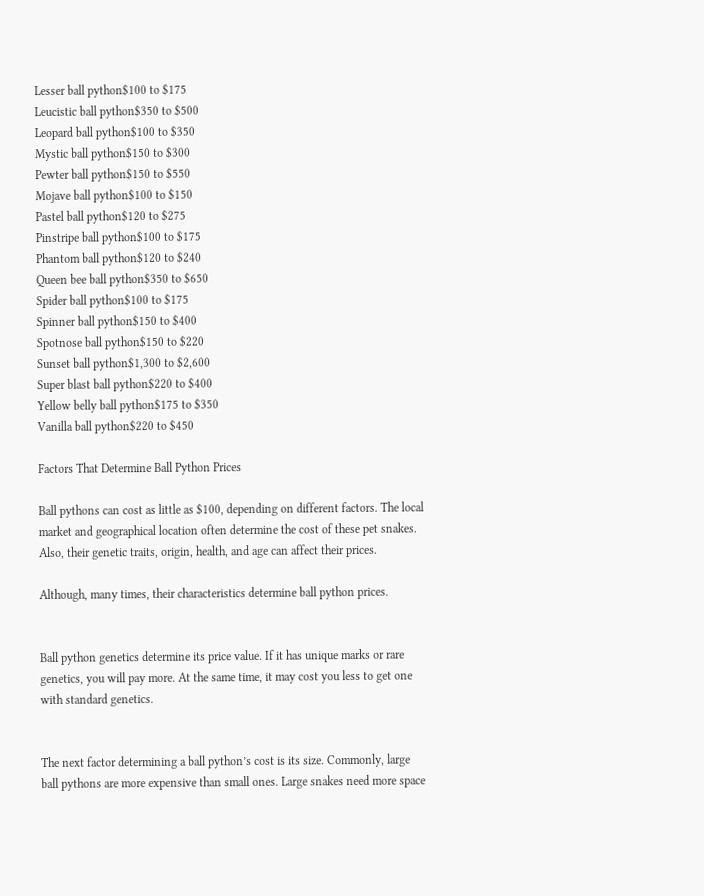Lesser ball python$100 to $175
Leucistic ball python$350 to $500
Leopard ball python$100 to $350
Mystic ball python$150 to $300
Pewter ball python$150 to $550
Mojave ball python$100 to $150
Pastel ball python$120 to $275
Pinstripe ball python$100 to $175
Phantom ball python$120 to $240
Queen bee ball python$350 to $650
Spider ball python$100 to $175
Spinner ball python$150 to $400
Spotnose ball python$150 to $220
Sunset ball python$1,300 to $2,600
Super blast ball python$220 to $400
Yellow belly ball python$175 to $350
Vanilla ball python$220 to $450

Factors That Determine Ball Python Prices

Ball pythons can cost as little as $100, depending on different factors. The local market and geographical location often determine the cost of these pet snakes. Also, their genetic traits, origin, health, and age can affect their prices.

Although, many times, their characteristics determine ball python prices.


Ball python genetics determine its price value. If it has unique marks or rare genetics, you will pay more. At the same time, it may cost you less to get one with standard genetics.


The next factor determining a ball python’s cost is its size. Commonly, large ball pythons are more expensive than small ones. Large snakes need more space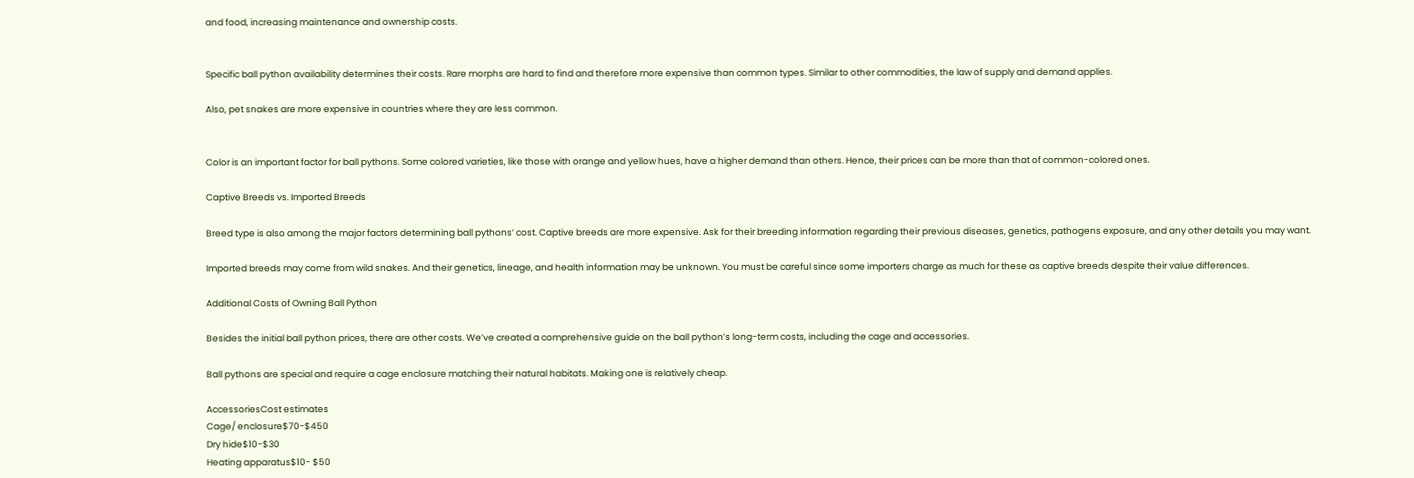and food, increasing maintenance and ownership costs.


Specific ball python availability determines their costs. Rare morphs are hard to find and therefore more expensive than common types. Similar to other commodities, the law of supply and demand applies.

Also, pet snakes are more expensive in countries where they are less common.


Color is an important factor for ball pythons. Some colored varieties, like those with orange and yellow hues, have a higher demand than others. Hence, their prices can be more than that of common-colored ones.

Captive Breeds vs. Imported Breeds

Breed type is also among the major factors determining ball pythons’ cost. Captive breeds are more expensive. Ask for their breeding information regarding their previous diseases, genetics, pathogens exposure, and any other details you may want.

Imported breeds may come from wild snakes. And their genetics, lineage, and health information may be unknown. You must be careful since some importers charge as much for these as captive breeds despite their value differences.

Additional Costs of Owning Ball Python

Besides the initial ball python prices, there are other costs. We’ve created a comprehensive guide on the ball python’s long-term costs, including the cage and accessories.

Ball pythons are special and require a cage enclosure matching their natural habitats. Making one is relatively cheap.

AccessoriesCost estimates
Cage/ enclosure$70-$450
Dry hide$10-$30
Heating apparatus$10- $50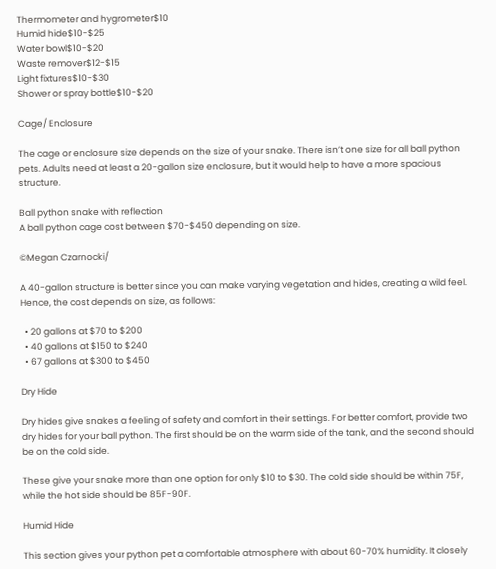Thermometer and hygrometer$10
Humid hide$10-$25
Water bowl$10-$20
Waste remover$12-$15
Light fixtures$10-$30
Shower or spray bottle$10-$20

Cage/ Enclosure

The cage or enclosure size depends on the size of your snake. There isn’t one size for all ball python pets. Adults need at least a 20-gallon size enclosure, but it would help to have a more spacious structure.

Ball python snake with reflection
A ball python cage cost between $70-$450 depending on size.

©Megan Czarnocki/

A 40-gallon structure is better since you can make varying vegetation and hides, creating a wild feel. Hence, the cost depends on size, as follows:

  • 20 gallons at $70 to $200
  • 40 gallons at $150 to $240
  • 67 gallons at $300 to $450

Dry Hide

Dry hides give snakes a feeling of safety and comfort in their settings. For better comfort, provide two dry hides for your ball python. The first should be on the warm side of the tank, and the second should be on the cold side.

These give your snake more than one option for only $10 to $30. The cold side should be within 75F, while the hot side should be 85F-90F.

Humid Hide

This section gives your python pet a comfortable atmosphere with about 60-70% humidity. It closely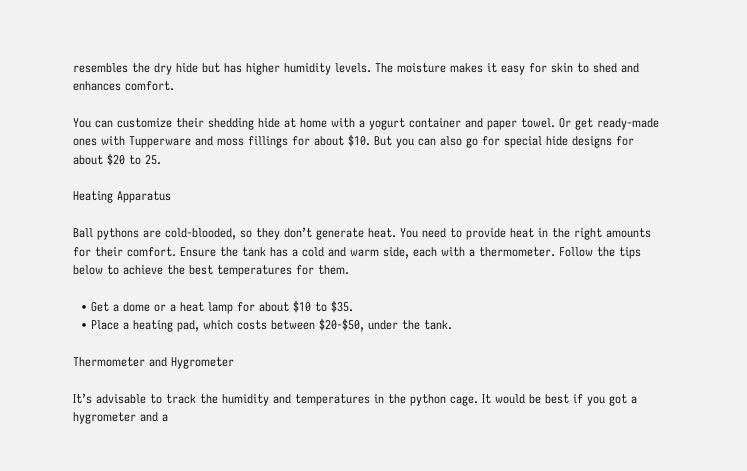resembles the dry hide but has higher humidity levels. The moisture makes it easy for skin to shed and enhances comfort.

You can customize their shedding hide at home with a yogurt container and paper towel. Or get ready-made ones with Tupperware and moss fillings for about $10. But you can also go for special hide designs for about $20 to 25.

Heating Apparatus

Ball pythons are cold-blooded, so they don’t generate heat. You need to provide heat in the right amounts for their comfort. Ensure the tank has a cold and warm side, each with a thermometer. Follow the tips below to achieve the best temperatures for them.

  • Get a dome or a heat lamp for about $10 to $35.
  • Place a heating pad, which costs between $20-$50, under the tank.

Thermometer and Hygrometer

It’s advisable to track the humidity and temperatures in the python cage. It would be best if you got a hygrometer and a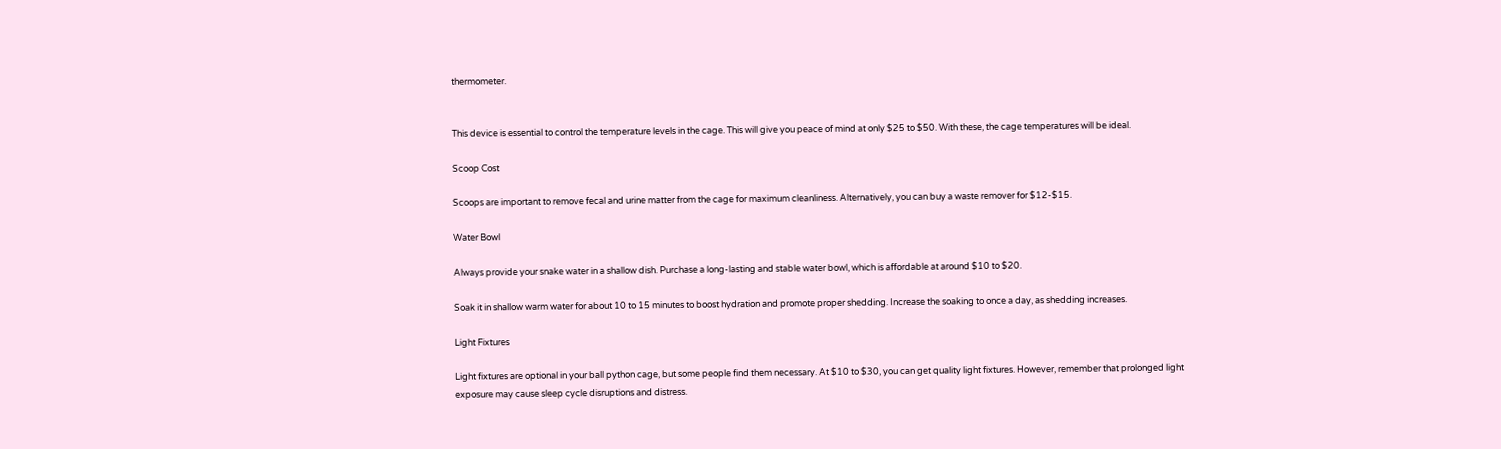thermometer.


This device is essential to control the temperature levels in the cage. This will give you peace of mind at only $25 to $50. With these, the cage temperatures will be ideal.

Scoop Cost

Scoops are important to remove fecal and urine matter from the cage for maximum cleanliness. Alternatively, you can buy a waste remover for $12-$15.

Water Bowl

Always provide your snake water in a shallow dish. Purchase a long-lasting and stable water bowl, which is affordable at around $10 to $20.

Soak it in shallow warm water for about 10 to 15 minutes to boost hydration and promote proper shedding. Increase the soaking to once a day, as shedding increases.

Light Fixtures

Light fixtures are optional in your ball python cage, but some people find them necessary. At $10 to $30, you can get quality light fixtures. However, remember that prolonged light exposure may cause sleep cycle disruptions and distress.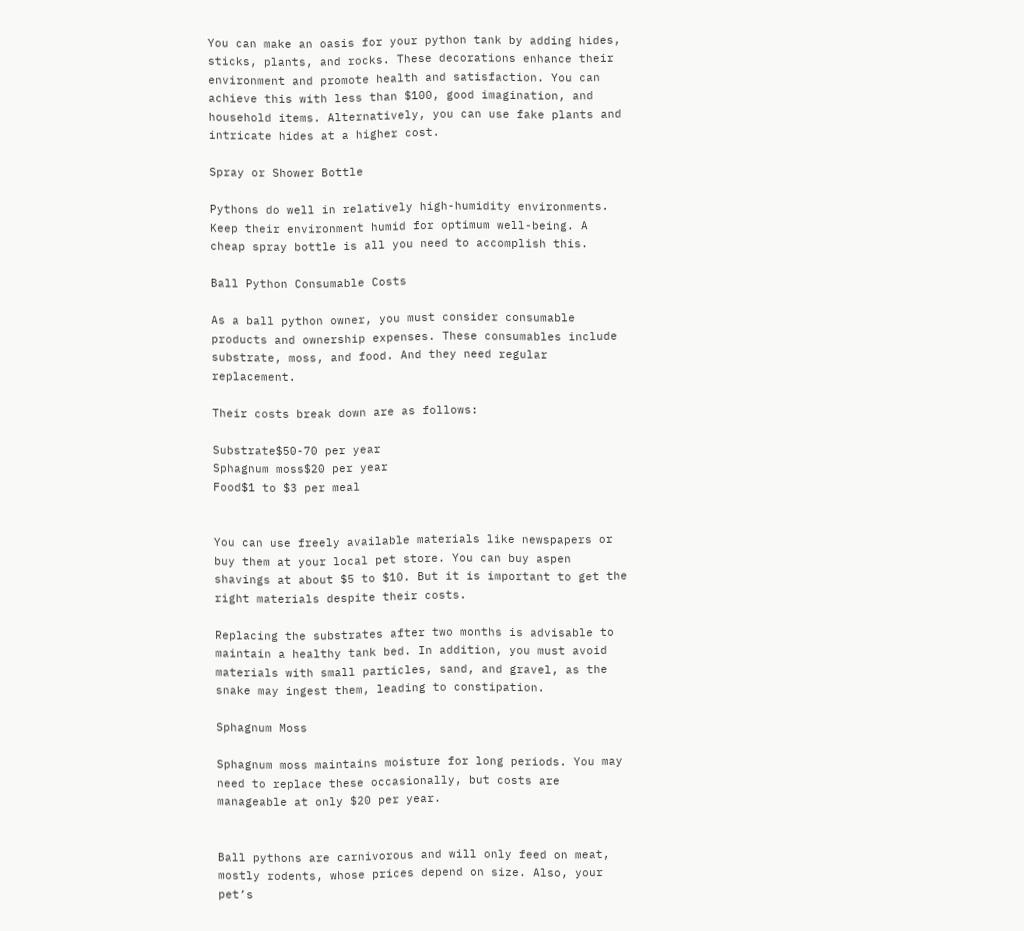You can make an oasis for your python tank by adding hides, sticks, plants, and rocks. These decorations enhance their environment and promote health and satisfaction. You can achieve this with less than $100, good imagination, and household items. Alternatively, you can use fake plants and intricate hides at a higher cost.

Spray or Shower Bottle

Pythons do well in relatively high-humidity environments. Keep their environment humid for optimum well-being. A cheap spray bottle is all you need to accomplish this.

Ball Python Consumable Costs

As a ball python owner, you must consider consumable products and ownership expenses. These consumables include substrate, moss, and food. And they need regular replacement.

Their costs break down are as follows:

Substrate$50-70 per year
Sphagnum moss$20 per year
Food$1 to $3 per meal


You can use freely available materials like newspapers or buy them at your local pet store. You can buy aspen shavings at about $5 to $10. But it is important to get the right materials despite their costs.

Replacing the substrates after two months is advisable to maintain a healthy tank bed. In addition, you must avoid materials with small particles, sand, and gravel, as the snake may ingest them, leading to constipation.

Sphagnum Moss

Sphagnum moss maintains moisture for long periods. You may need to replace these occasionally, but costs are manageable at only $20 per year.


Ball pythons are carnivorous and will only feed on meat, mostly rodents, whose prices depend on size. Also, your pet’s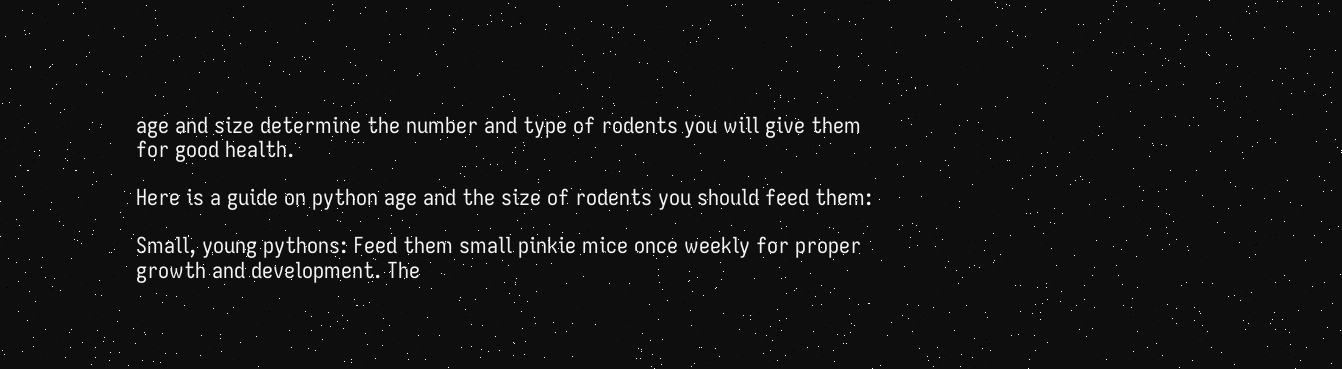age and size determine the number and type of rodents you will give them for good health.

Here is a guide on python age and the size of rodents you should feed them:

Small, young pythons: Feed them small pinkie mice once weekly for proper growth and development. The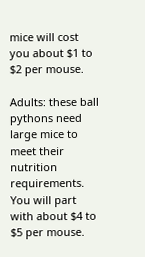mice will cost you about $1 to $2 per mouse.

Adults: these ball pythons need large mice to meet their nutrition requirements. You will part with about $4 to $5 per mouse.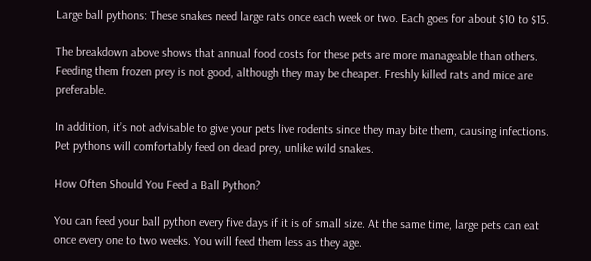Large ball pythons: These snakes need large rats once each week or two. Each goes for about $10 to $15.

The breakdown above shows that annual food costs for these pets are more manageable than others. Feeding them frozen prey is not good, although they may be cheaper. Freshly killed rats and mice are preferable.

In addition, it’s not advisable to give your pets live rodents since they may bite them, causing infections. Pet pythons will comfortably feed on dead prey, unlike wild snakes.

How Often Should You Feed a Ball Python?

You can feed your ball python every five days if it is of small size. At the same time, large pets can eat once every one to two weeks. You will feed them less as they age.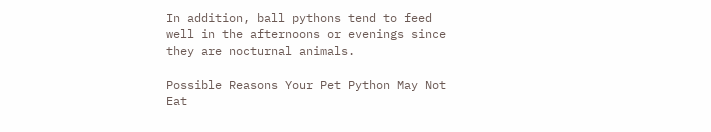In addition, ball pythons tend to feed well in the afternoons or evenings since they are nocturnal animals.

Possible Reasons Your Pet Python May Not Eat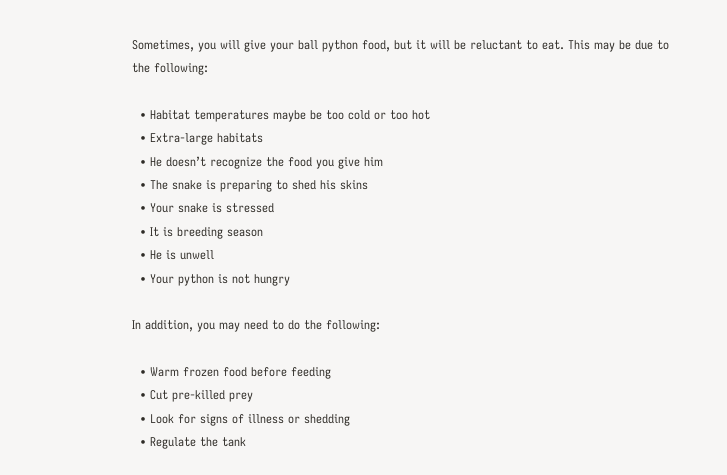Sometimes, you will give your ball python food, but it will be reluctant to eat. This may be due to the following:

  • Habitat temperatures maybe be too cold or too hot
  • Extra-large habitats
  • He doesn’t recognize the food you give him
  • The snake is preparing to shed his skins
  • Your snake is stressed
  • It is breeding season
  • He is unwell
  • Your python is not hungry

In addition, you may need to do the following:

  • Warm frozen food before feeding
  • Cut pre-killed prey
  • Look for signs of illness or shedding
  • Regulate the tank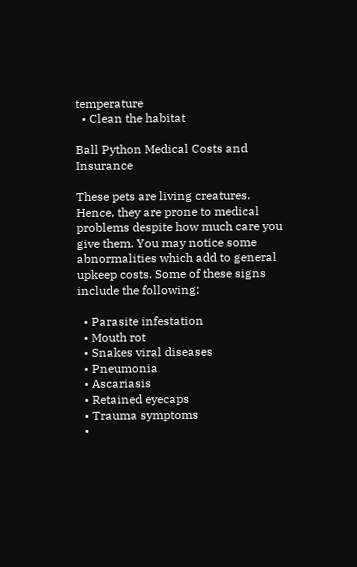temperature
  • Clean the habitat

Ball Python Medical Costs and Insurance

These pets are living creatures. Hence, they are prone to medical problems despite how much care you give them. You may notice some abnormalities which add to general upkeep costs. Some of these signs include the following:

  • Parasite infestation
  • Mouth rot
  • Snakes viral diseases
  • Pneumonia
  • Ascariasis
  • Retained eyecaps
  • Trauma symptoms
  •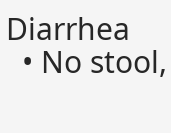Diarrhea
  • No stool,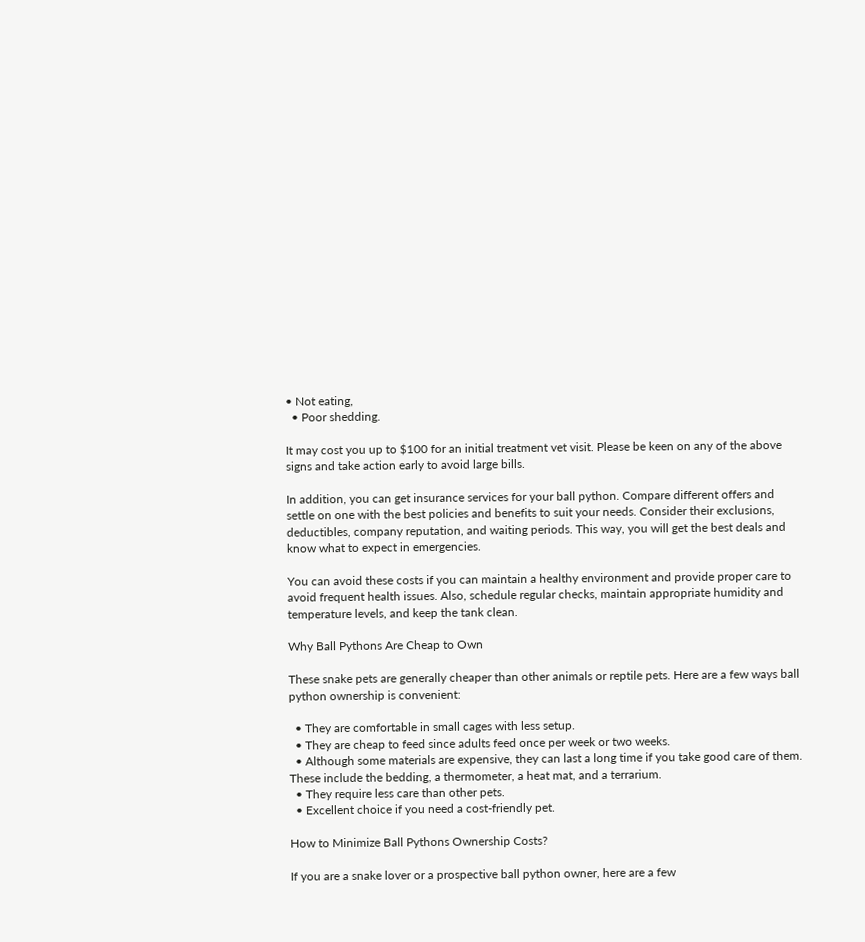• Not eating,
  • Poor shedding.

It may cost you up to $100 for an initial treatment vet visit. Please be keen on any of the above signs and take action early to avoid large bills.

In addition, you can get insurance services for your ball python. Compare different offers and settle on one with the best policies and benefits to suit your needs. Consider their exclusions, deductibles, company reputation, and waiting periods. This way, you will get the best deals and know what to expect in emergencies.

You can avoid these costs if you can maintain a healthy environment and provide proper care to avoid frequent health issues. Also, schedule regular checks, maintain appropriate humidity and temperature levels, and keep the tank clean.

Why Ball Pythons Are Cheap to Own

These snake pets are generally cheaper than other animals or reptile pets. Here are a few ways ball python ownership is convenient:

  • They are comfortable in small cages with less setup.
  • They are cheap to feed since adults feed once per week or two weeks.
  • Although some materials are expensive, they can last a long time if you take good care of them. These include the bedding, a thermometer, a heat mat, and a terrarium.
  • They require less care than other pets.
  • Excellent choice if you need a cost-friendly pet.

How to Minimize Ball Pythons Ownership Costs?

If you are a snake lover or a prospective ball python owner, here are a few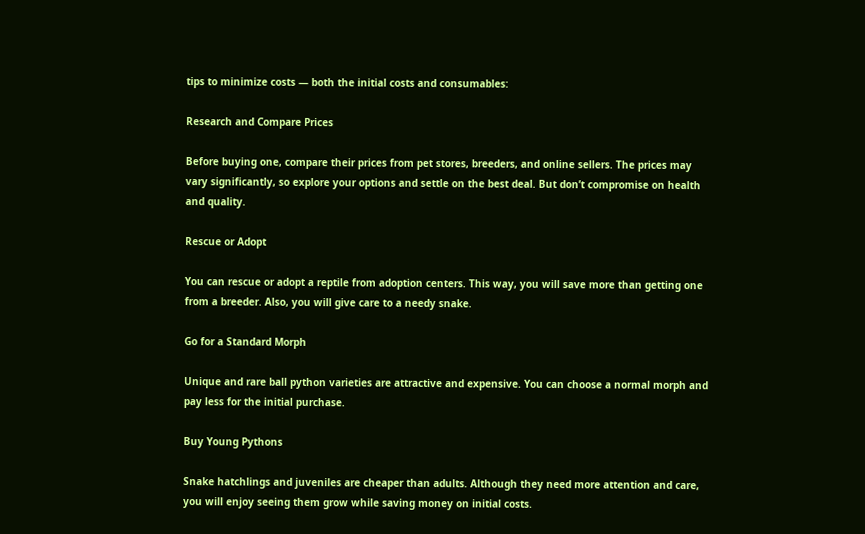tips to minimize costs — both the initial costs and consumables:

Research and Compare Prices

Before buying one, compare their prices from pet stores, breeders, and online sellers. The prices may vary significantly, so explore your options and settle on the best deal. But don’t compromise on health and quality.

Rescue or Adopt

You can rescue or adopt a reptile from adoption centers. This way, you will save more than getting one from a breeder. Also, you will give care to a needy snake.

Go for a Standard Morph

Unique and rare ball python varieties are attractive and expensive. You can choose a normal morph and pay less for the initial purchase.

Buy Young Pythons

Snake hatchlings and juveniles are cheaper than adults. Although they need more attention and care, you will enjoy seeing them grow while saving money on initial costs.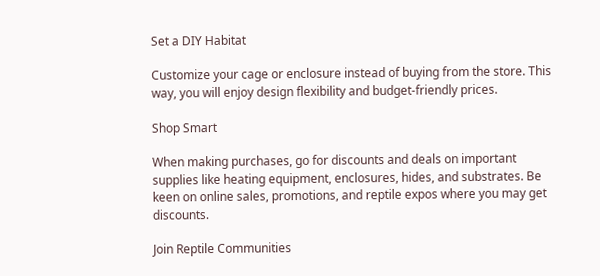Set a DIY Habitat

Customize your cage or enclosure instead of buying from the store. This way, you will enjoy design flexibility and budget-friendly prices.

Shop Smart

When making purchases, go for discounts and deals on important supplies like heating equipment, enclosures, hides, and substrates. Be keen on online sales, promotions, and reptile expos where you may get discounts.

Join Reptile Communities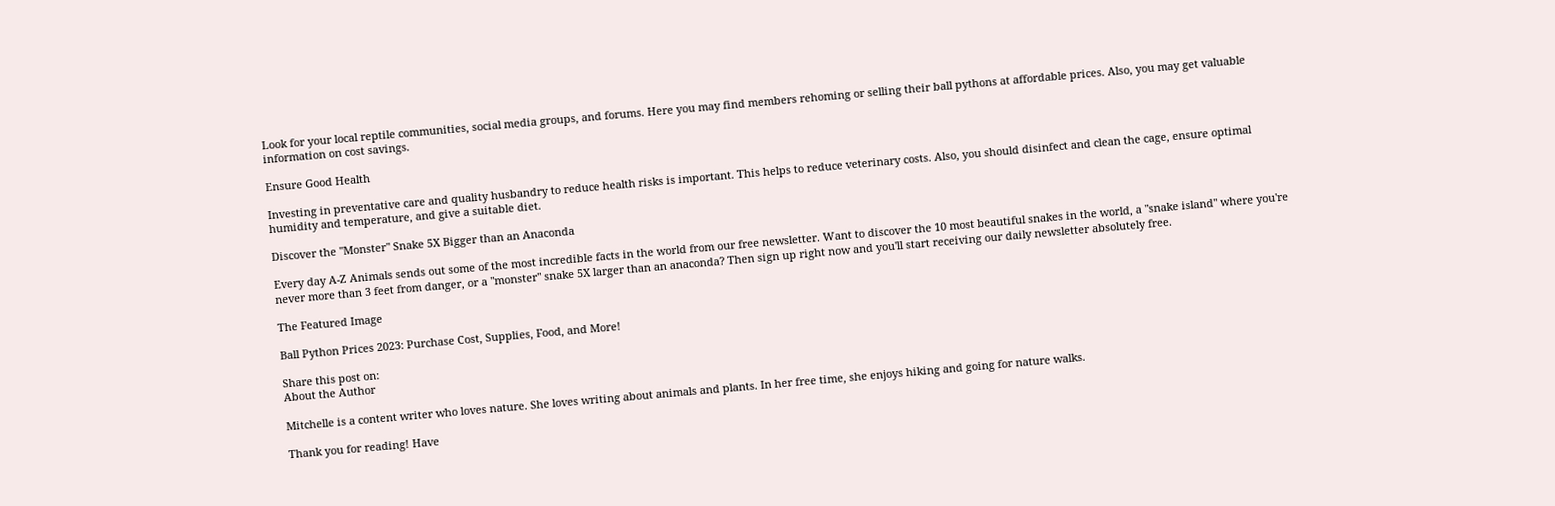Look for your local reptile communities, social media groups, and forums. Here you may find members rehoming or selling their ball pythons at affordable prices. Also, you may get valuable information on cost savings.

Ensure Good Health

Investing in preventative care and quality husbandry to reduce health risks is important. This helps to reduce veterinary costs. Also, you should disinfect and clean the cage, ensure optimal humidity and temperature, and give a suitable diet.

Discover the "Monster" Snake 5X Bigger than an Anaconda

Every day A-Z Animals sends out some of the most incredible facts in the world from our free newsletter. Want to discover the 10 most beautiful snakes in the world, a "snake island" where you're never more than 3 feet from danger, or a "monster" snake 5X larger than an anaconda? Then sign up right now and you'll start receiving our daily newsletter absolutely free.

The Featured Image

Ball Python Prices 2023: Purchase Cost, Supplies, Food, and More!

Share this post on:
About the Author

Mitchelle is a content writer who loves nature. She loves writing about animals and plants. In her free time, she enjoys hiking and going for nature walks.

Thank you for reading! Have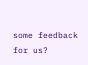some feedback for us?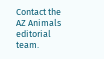Contact the AZ Animals editorial team.